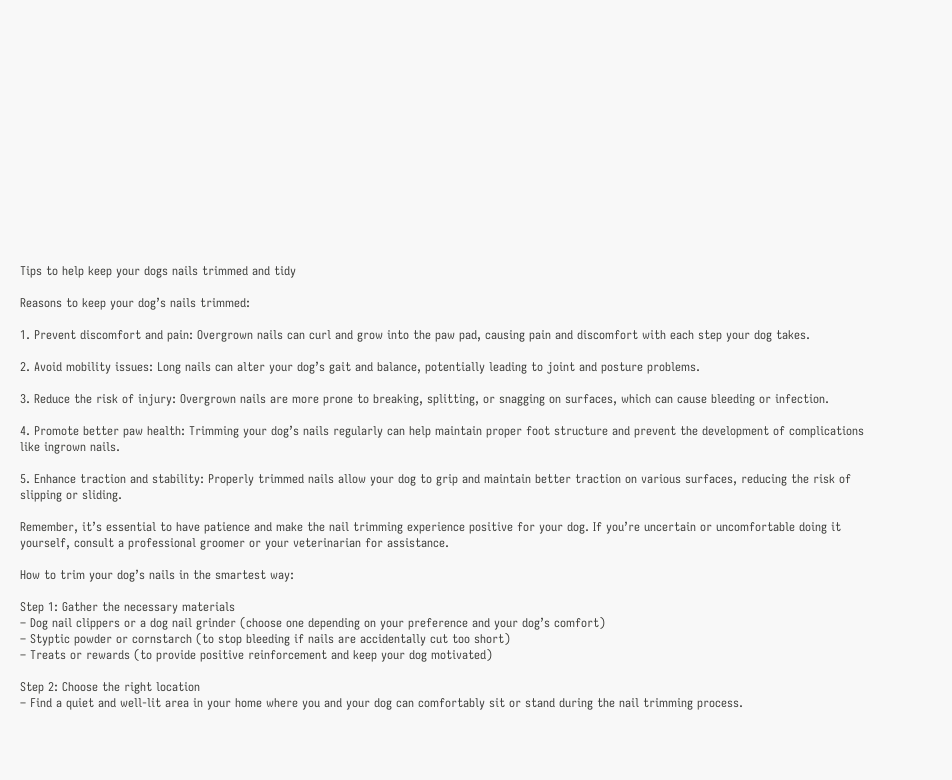Tips to help keep your dogs nails trimmed and tidy

Reasons to keep your dog’s nails trimmed:

1. Prevent discomfort and pain: Overgrown nails can curl and grow into the paw pad, causing pain and discomfort with each step your dog takes.

2. Avoid mobility issues: Long nails can alter your dog’s gait and balance, potentially leading to joint and posture problems.

3. Reduce the risk of injury: Overgrown nails are more prone to breaking, splitting, or snagging on surfaces, which can cause bleeding or infection.

4. Promote better paw health: Trimming your dog’s nails regularly can help maintain proper foot structure and prevent the development of complications like ingrown nails.

5. Enhance traction and stability: Properly trimmed nails allow your dog to grip and maintain better traction on various surfaces, reducing the risk of slipping or sliding.

Remember, it’s essential to have patience and make the nail trimming experience positive for your dog. If you’re uncertain or uncomfortable doing it yourself, consult a professional groomer or your veterinarian for assistance.

How to trim your dog’s nails in the smartest way:

Step 1: Gather the necessary materials
– Dog nail clippers or a dog nail grinder (choose one depending on your preference and your dog’s comfort)
– Styptic powder or cornstarch (to stop bleeding if nails are accidentally cut too short)
– Treats or rewards (to provide positive reinforcement and keep your dog motivated)

Step 2: Choose the right location
– Find a quiet and well-lit area in your home where you and your dog can comfortably sit or stand during the nail trimming process.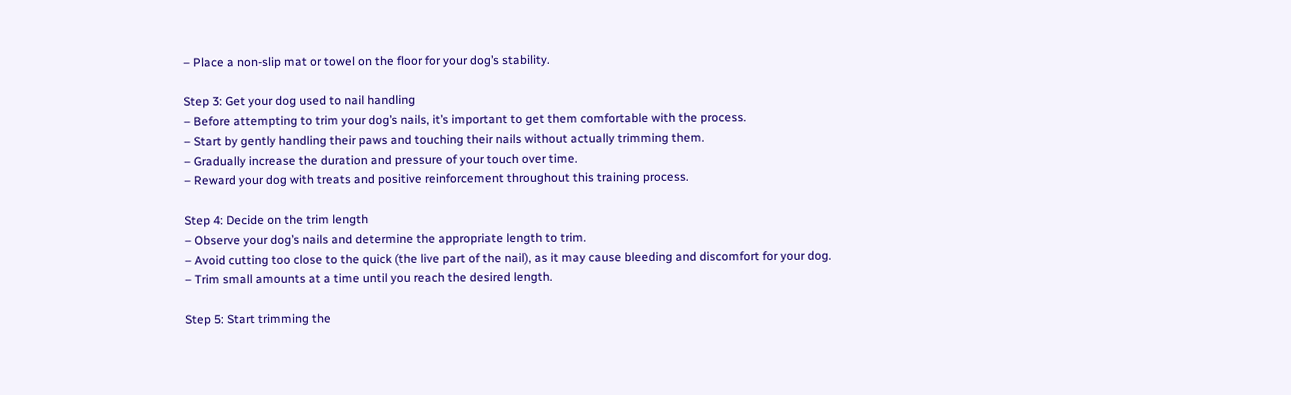– Place a non-slip mat or towel on the floor for your dog’s stability.

Step 3: Get your dog used to nail handling
– Before attempting to trim your dog’s nails, it’s important to get them comfortable with the process.
– Start by gently handling their paws and touching their nails without actually trimming them.
– Gradually increase the duration and pressure of your touch over time.
– Reward your dog with treats and positive reinforcement throughout this training process.

Step 4: Decide on the trim length
– Observe your dog’s nails and determine the appropriate length to trim.
– Avoid cutting too close to the quick (the live part of the nail), as it may cause bleeding and discomfort for your dog.
– Trim small amounts at a time until you reach the desired length.

Step 5: Start trimming the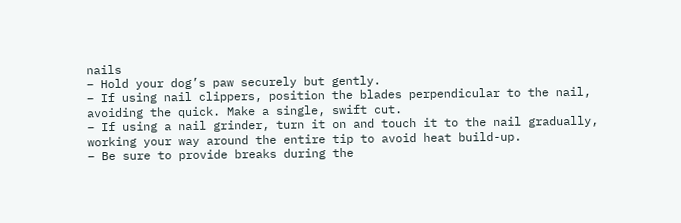nails
– Hold your dog’s paw securely but gently.
– If using nail clippers, position the blades perpendicular to the nail, avoiding the quick. Make a single, swift cut.
– If using a nail grinder, turn it on and touch it to the nail gradually, working your way around the entire tip to avoid heat build-up.
– Be sure to provide breaks during the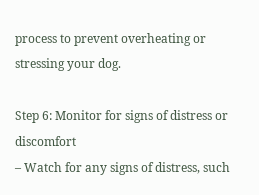process to prevent overheating or stressing your dog.

Step 6: Monitor for signs of distress or discomfort
– Watch for any signs of distress, such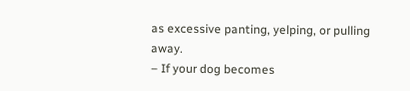as excessive panting, yelping, or pulling away.
– If your dog becomes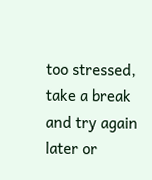too stressed, take a break and try again later or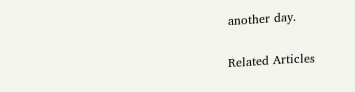another day.


Related Articles